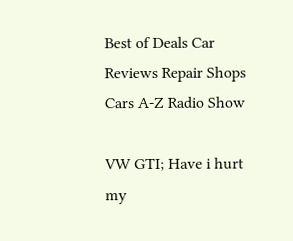Best of Deals Car Reviews Repair Shops Cars A-Z Radio Show

VW GTI; Have i hurt my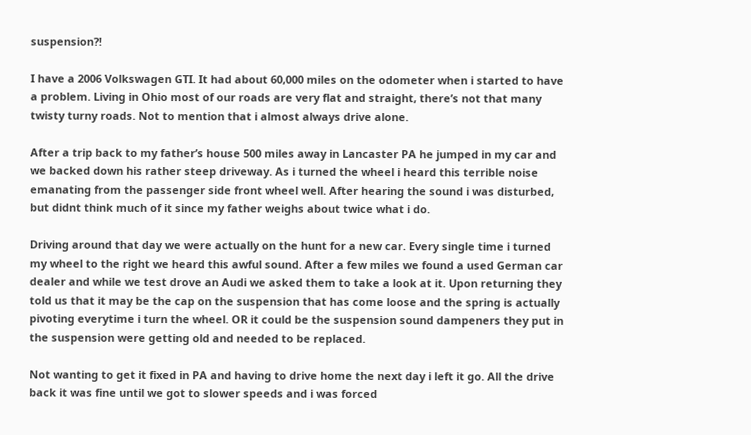suspension?!

I have a 2006 Volkswagen GTI. It had about 60,000 miles on the odometer when i started to have a problem. Living in Ohio most of our roads are very flat and straight, there’s not that many twisty turny roads. Not to mention that i almost always drive alone.

After a trip back to my father’s house 500 miles away in Lancaster PA he jumped in my car and we backed down his rather steep driveway. As i turned the wheel i heard this terrible noise emanating from the passenger side front wheel well. After hearing the sound i was disturbed, but didnt think much of it since my father weighs about twice what i do.

Driving around that day we were actually on the hunt for a new car. Every single time i turned my wheel to the right we heard this awful sound. After a few miles we found a used German car dealer and while we test drove an Audi we asked them to take a look at it. Upon returning they told us that it may be the cap on the suspension that has come loose and the spring is actually pivoting everytime i turn the wheel. OR it could be the suspension sound dampeners they put in the suspension were getting old and needed to be replaced.

Not wanting to get it fixed in PA and having to drive home the next day i left it go. All the drive back it was fine until we got to slower speeds and i was forced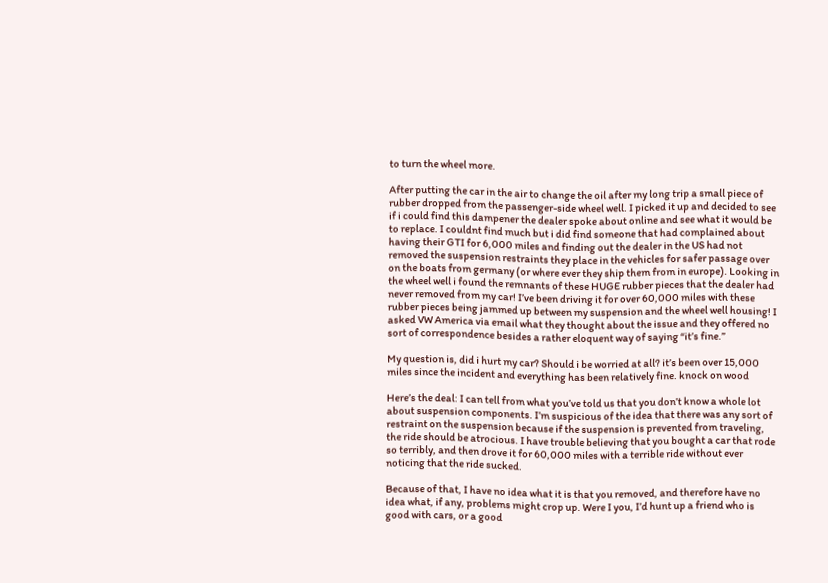to turn the wheel more.

After putting the car in the air to change the oil after my long trip a small piece of rubber dropped from the passenger-side wheel well. I picked it up and decided to see if i could find this dampener the dealer spoke about online and see what it would be to replace. I couldnt find much but i did find someone that had complained about having their GTI for 6,000 miles and finding out the dealer in the US had not removed the suspension restraints they place in the vehicles for safer passage over on the boats from germany (or where ever they ship them from in europe). Looking in the wheel well i found the remnants of these HUGE rubber pieces that the dealer had never removed from my car! I’ve been driving it for over 60,000 miles with these rubber pieces being jammed up between my suspension and the wheel well housing! I asked VW America via email what they thought about the issue and they offered no sort of correspondence besides a rather eloquent way of saying “it’s fine.”

My question is, did i hurt my car? Should i be worried at all? it’s been over 15,000 miles since the incident and everything has been relatively fine. knock on wood

Here’s the deal: I can tell from what you’ve told us that you don’t know a whole lot about suspension components. I’m suspicious of the idea that there was any sort of restraint on the suspension because if the suspension is prevented from traveling, the ride should be atrocious. I have trouble believing that you bought a car that rode so terribly, and then drove it for 60,000 miles with a terrible ride without ever noticing that the ride sucked.

Because of that, I have no idea what it is that you removed, and therefore have no idea what, if any, problems might crop up. Were I you, I’d hunt up a friend who is good with cars, or a good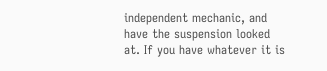independent mechanic, and have the suspension looked at. If you have whatever it is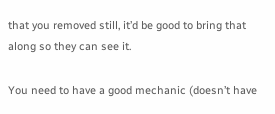that you removed still, it’d be good to bring that along so they can see it.

You need to have a good mechanic (doesn’t have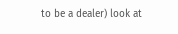to be a dealer) look at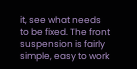it, see what needs to be fixed. The front suspension is fairly simple, easy to work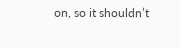on, so it shouldn’t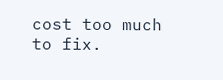cost too much to fix.